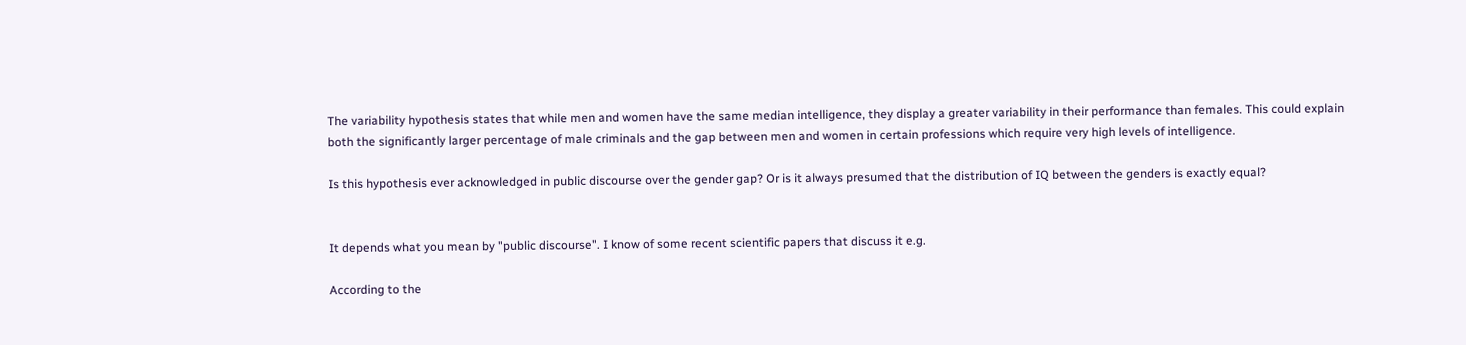The variability hypothesis states that while men and women have the same median intelligence, they display a greater variability in their performance than females. This could explain both the significantly larger percentage of male criminals and the gap between men and women in certain professions which require very high levels of intelligence.

Is this hypothesis ever acknowledged in public discourse over the gender gap? Or is it always presumed that the distribution of IQ between the genders is exactly equal?


It depends what you mean by "public discourse". I know of some recent scientific papers that discuss it e.g.

According to the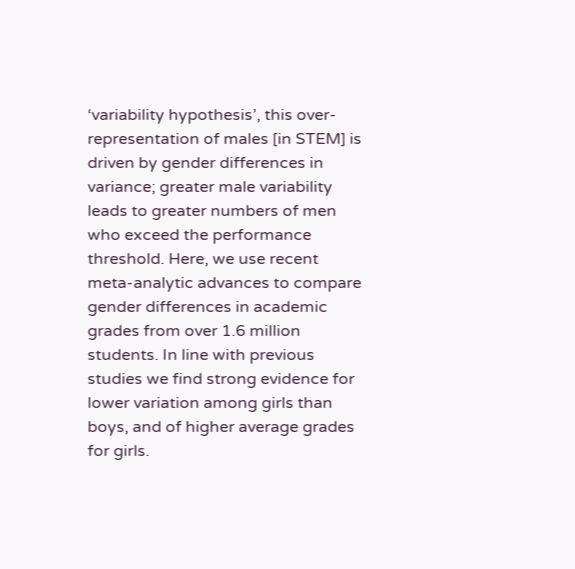‘variability hypothesis’, this over-representation of males [in STEM] is driven by gender differences in variance; greater male variability leads to greater numbers of men who exceed the performance threshold. Here, we use recent meta-analytic advances to compare gender differences in academic grades from over 1.6 million students. In line with previous studies we find strong evidence for lower variation among girls than boys, and of higher average grades for girls.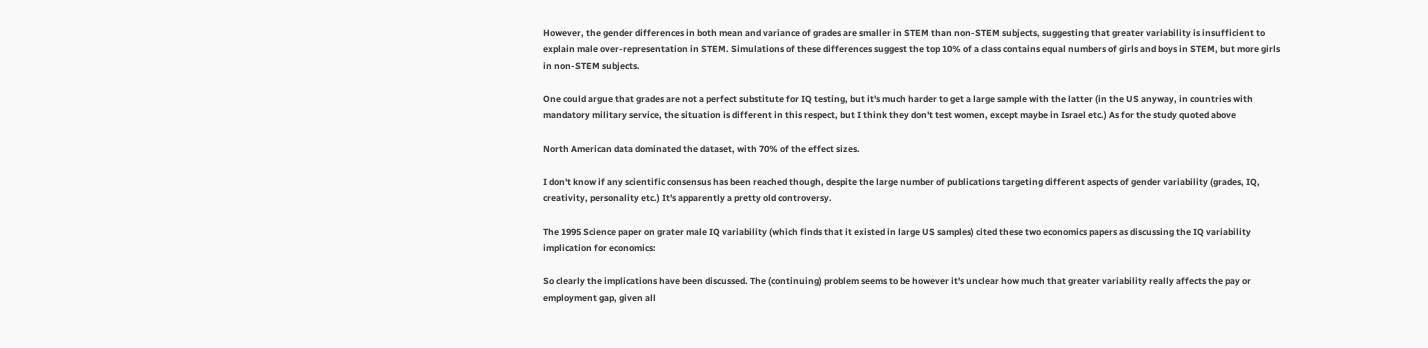However, the gender differences in both mean and variance of grades are smaller in STEM than non-STEM subjects, suggesting that greater variability is insufficient to explain male over-representation in STEM. Simulations of these differences suggest the top 10% of a class contains equal numbers of girls and boys in STEM, but more girls in non-STEM subjects.

One could argue that grades are not a perfect substitute for IQ testing, but it's much harder to get a large sample with the latter (in the US anyway, in countries with mandatory military service, the situation is different in this respect, but I think they don't test women, except maybe in Israel etc.) As for the study quoted above

North American data dominated the dataset, with 70% of the effect sizes.

I don't know if any scientific consensus has been reached though, despite the large number of publications targeting different aspects of gender variability (grades, IQ, creativity, personality etc.) It's apparently a pretty old controversy.

The 1995 Science paper on grater male IQ variability (which finds that it existed in large US samples) cited these two economics papers as discussing the IQ variability implication for economics:

So clearly the implications have been discussed. The (continuing) problem seems to be however it's unclear how much that greater variability really affects the pay or employment gap, given all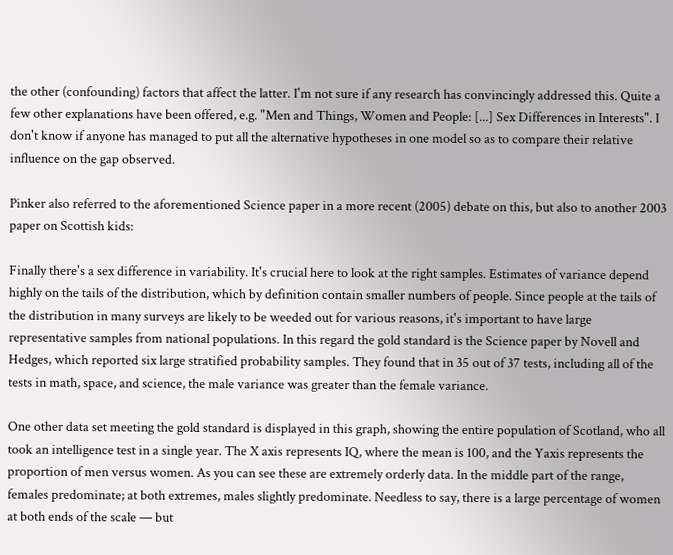the other (confounding) factors that affect the latter. I'm not sure if any research has convincingly addressed this. Quite a few other explanations have been offered, e.g. "Men and Things, Women and People: [...] Sex Differences in Interests". I don't know if anyone has managed to put all the alternative hypotheses in one model so as to compare their relative influence on the gap observed.

Pinker also referred to the aforementioned Science paper in a more recent (2005) debate on this, but also to another 2003 paper on Scottish kids:

Finally there's a sex difference in variability. It's crucial here to look at the right samples. Estimates of variance depend highly on the tails of the distribution, which by definition contain smaller numbers of people. Since people at the tails of the distribution in many surveys are likely to be weeded out for various reasons, it's important to have large representative samples from national populations. In this regard the gold standard is the Science paper by Novell and Hedges, which reported six large stratified probability samples. They found that in 35 out of 37 tests, including all of the tests in math, space, and science, the male variance was greater than the female variance.

One other data set meeting the gold standard is displayed in this graph, showing the entire population of Scotland, who all took an intelligence test in a single year. The X axis represents IQ, where the mean is 100, and the Yaxis represents the proportion of men versus women. As you can see these are extremely orderly data. In the middle part of the range, females predominate; at both extremes, males slightly predominate. Needless to say, there is a large percentage of women at both ends of the scale — but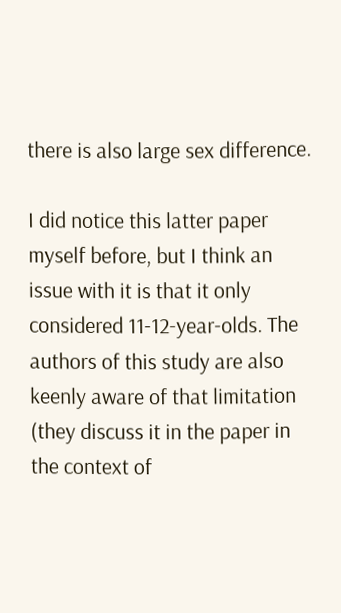there is also large sex difference.

I did notice this latter paper myself before, but I think an issue with it is that it only considered 11-12-year-olds. The authors of this study are also keenly aware of that limitation (they discuss it in the paper in the context of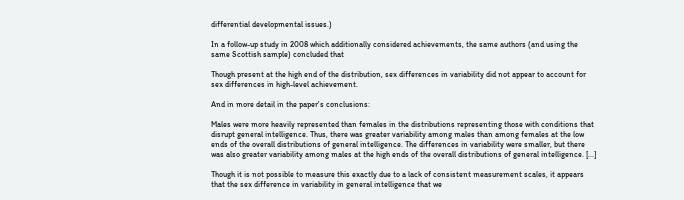differential developmental issues.)

In a follow-up study in 2008 which additionally considered achievements, the same authors (and using the same Scottish sample) concluded that

Though present at the high end of the distribution, sex differences in variability did not appear to account for sex differences in high-level achievement.

And in more detail in the paper's conclusions:

Males were more heavily represented than females in the distributions representing those with conditions that disrupt general intelligence. Thus, there was greater variability among males than among females at the low ends of the overall distributions of general intelligence. The differences in variability were smaller, but there was also greater variability among males at the high ends of the overall distributions of general intelligence. [...]

Though it is not possible to measure this exactly due to a lack of consistent measurement scales, it appears that the sex difference in variability in general intelligence that we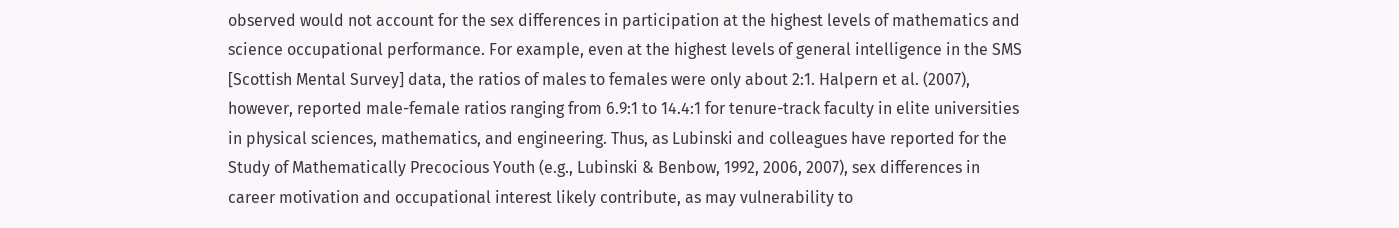observed would not account for the sex differences in participation at the highest levels of mathematics and science occupational performance. For example, even at the highest levels of general intelligence in the SMS [Scottish Mental Survey] data, the ratios of males to females were only about 2:1. Halpern et al. (2007), however, reported male-female ratios ranging from 6.9:1 to 14.4:1 for tenure-track faculty in elite universities in physical sciences, mathematics, and engineering. Thus, as Lubinski and colleagues have reported for the Study of Mathematically Precocious Youth (e.g., Lubinski & Benbow, 1992, 2006, 2007), sex differences in career motivation and occupational interest likely contribute, as may vulnerability to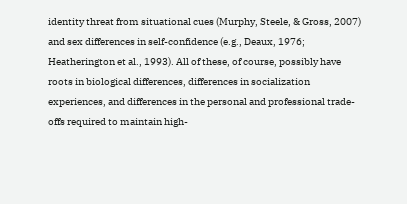identity threat from situational cues (Murphy, Steele, & Gross, 2007) and sex differences in self-confidence (e.g., Deaux, 1976; Heatherington et al., 1993). All of these, of course, possibly have roots in biological differences, differences in socialization experiences, and differences in the personal and professional trade-offs required to maintain high-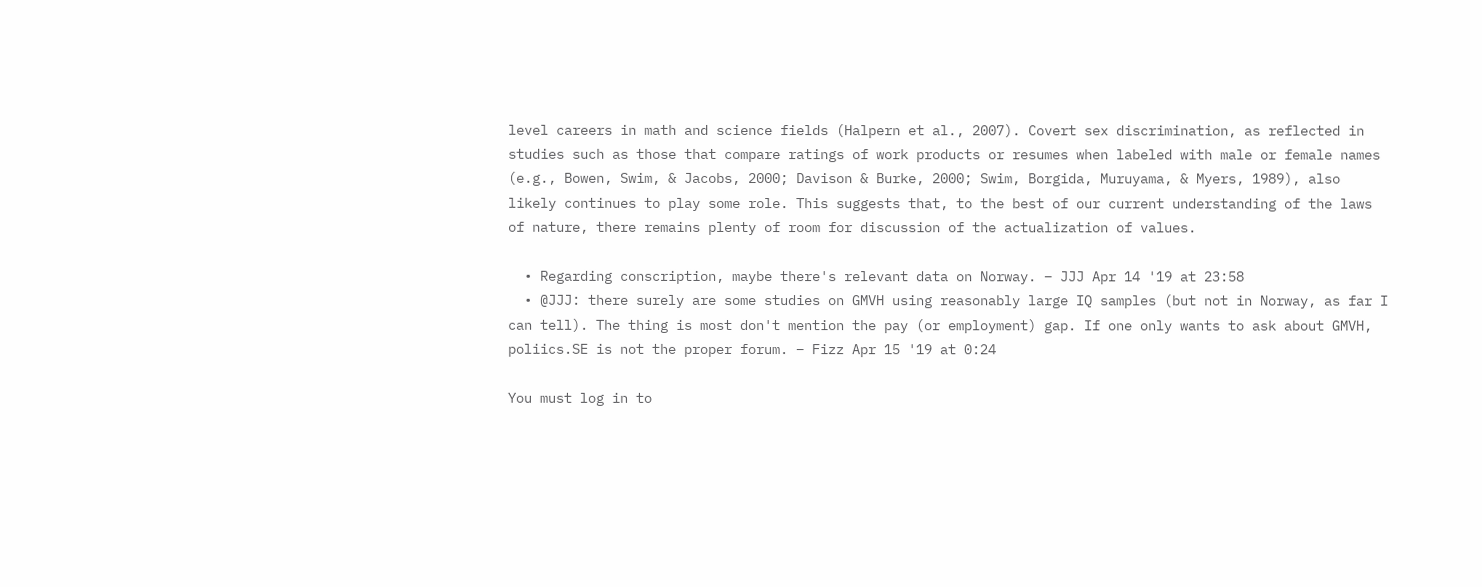level careers in math and science fields (Halpern et al., 2007). Covert sex discrimination, as reflected in studies such as those that compare ratings of work products or resumes when labeled with male or female names (e.g., Bowen, Swim, & Jacobs, 2000; Davison & Burke, 2000; Swim, Borgida, Muruyama, & Myers, 1989), also likely continues to play some role. This suggests that, to the best of our current understanding of the laws of nature, there remains plenty of room for discussion of the actualization of values.

  • Regarding conscription, maybe there's relevant data on Norway. – JJJ Apr 14 '19 at 23:58
  • @JJJ: there surely are some studies on GMVH using reasonably large IQ samples (but not in Norway, as far I can tell). The thing is most don't mention the pay (or employment) gap. If one only wants to ask about GMVH, poliics.SE is not the proper forum. – Fizz Apr 15 '19 at 0:24

You must log in to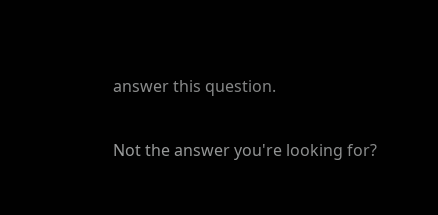answer this question.

Not the answer you're looking for?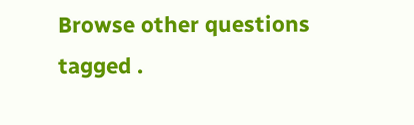Browse other questions tagged .